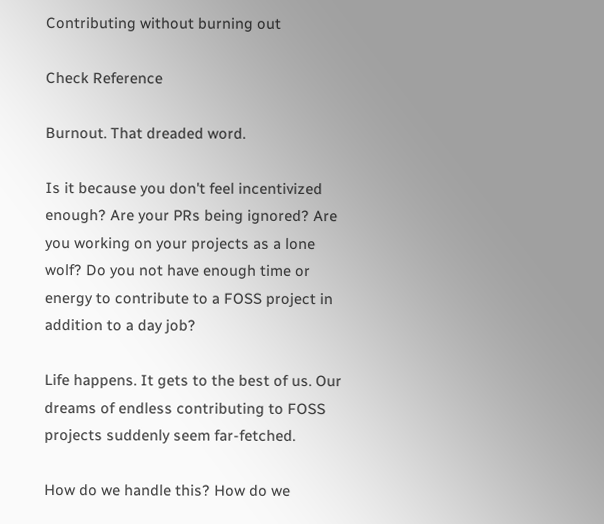Contributing without burning out

Check Reference

Burnout. That dreaded word.

Is it because you don't feel incentivized enough? Are your PRs being ignored? Are you working on your projects as a lone wolf? Do you not have enough time or energy to contribute to a FOSS project in addition to a day job?

Life happens. It gets to the best of us. Our dreams of endless contributing to FOSS projects suddenly seem far-fetched.

How do we handle this? How do we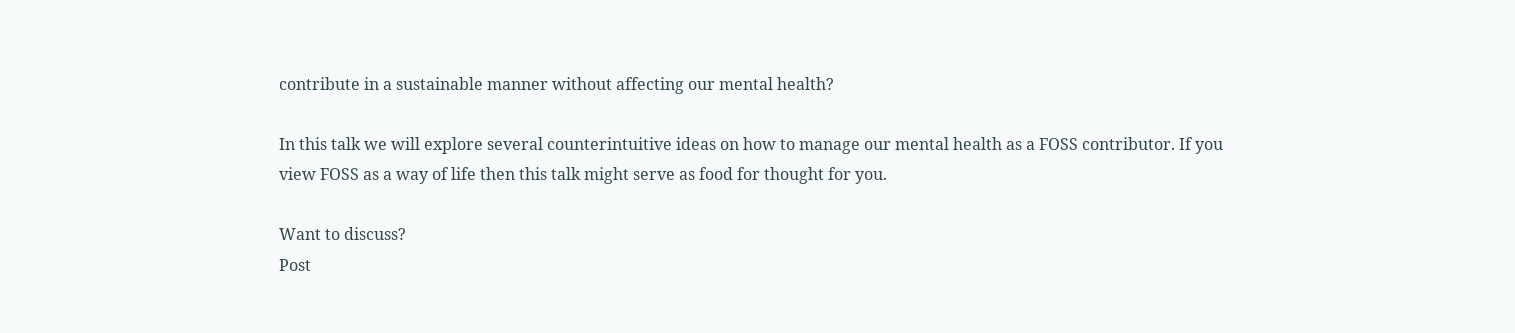contribute in a sustainable manner without affecting our mental health?

In this talk we will explore several counterintuitive ideas on how to manage our mental health as a FOSS contributor. If you view FOSS as a way of life then this talk might serve as food for thought for you.

Want to discuss?
Post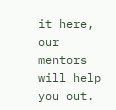it here, our mentors will help you out.